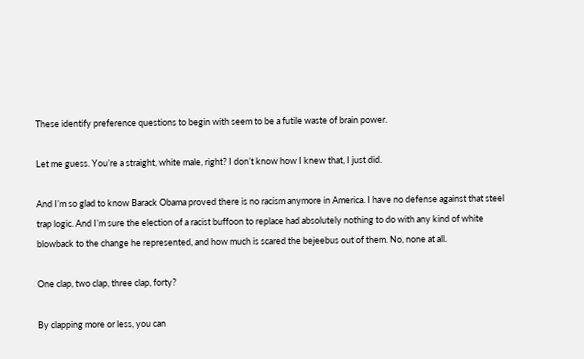These identify preference questions to begin with seem to be a futile waste of brain power.

Let me guess. You’re a straight, white male, right? I don’t know how I knew that, I just did.

And I’m so glad to know Barack Obama proved there is no racism anymore in America. I have no defense against that steel trap logic. And I’m sure the election of a racist buffoon to replace had absolutely nothing to do with any kind of white blowback to the change he represented, and how much is scared the bejeebus out of them. No, none at all.

One clap, two clap, three clap, forty?

By clapping more or less, you can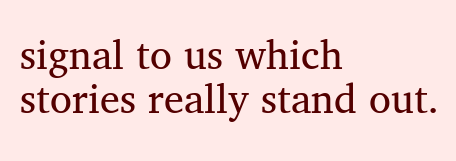signal to us which stories really stand out.